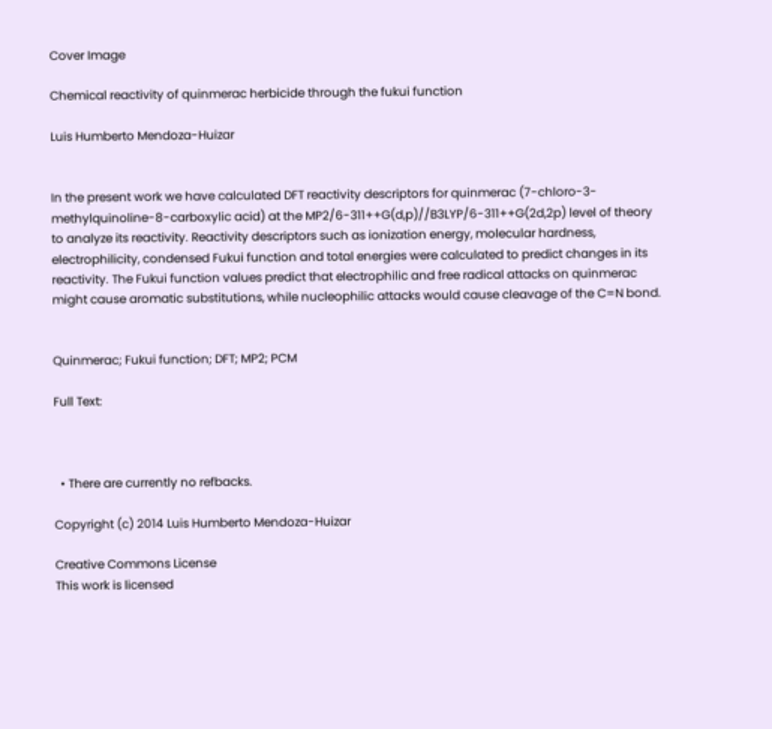Cover Image

Chemical reactivity of quinmerac herbicide through the fukui function

Luis Humberto Mendoza-Huizar


In the present work we have calculated DFT reactivity descriptors for quinmerac (7-chloro-3-methylquinoline-8-carboxylic acid) at the MP2/6-311++G(d,p)//B3LYP/6-311++G(2d,2p) level of theory to analyze its reactivity. Reactivity descriptors such as ionization energy, molecular hardness, electrophilicity, condensed Fukui function and total energies were calculated to predict changes in its reactivity. The Fukui function values predict that electrophilic and free radical attacks on quinmerac might cause aromatic substitutions, while nucleophilic attacks would cause cleavage of the C=N bond.


Quinmerac; Fukui function; DFT; MP2; PCM

Full Text:



  • There are currently no refbacks.

Copyright (c) 2014 Luis Humberto Mendoza-Huizar

Creative Commons License
This work is licensed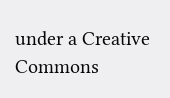under a Creative Commons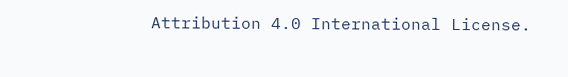Attribution 4.0 International License.